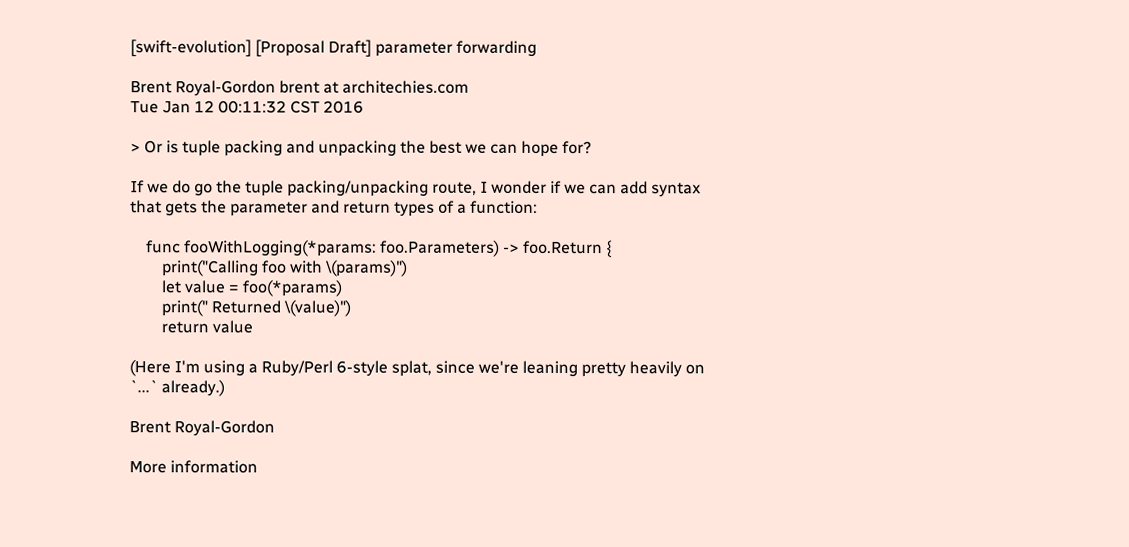[swift-evolution] [Proposal Draft] parameter forwarding

Brent Royal-Gordon brent at architechies.com
Tue Jan 12 00:11:32 CST 2016

> Or is tuple packing and unpacking the best we can hope for?

If we do go the tuple packing/unpacking route, I wonder if we can add syntax that gets the parameter and return types of a function:

    func fooWithLogging(*params: foo.Parameters) -> foo.Return {
        print("Calling foo with \(params)")
        let value = foo(*params)
        print(" Returned \(value)")
        return value

(Here I'm using a Ruby/Perl 6-style splat, since we're leaning pretty heavily on `...` already.)

Brent Royal-Gordon

More information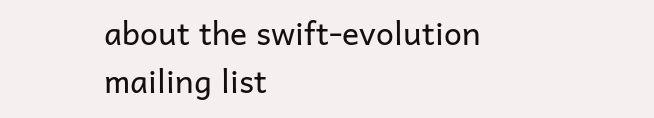about the swift-evolution mailing list